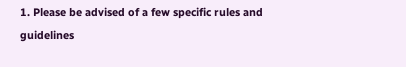1. Please be advised of a few specific rules and guidelines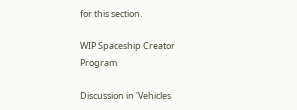for this section.

WIP Spaceship Creator Program

Discussion in 'Vehicles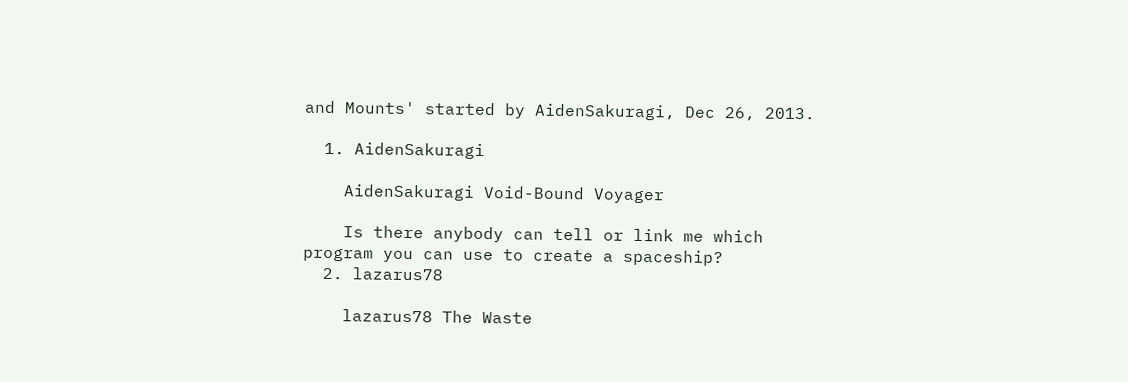and Mounts' started by AidenSakuragi, Dec 26, 2013.

  1. AidenSakuragi

    AidenSakuragi Void-Bound Voyager

    Is there anybody can tell or link me which program you can use to create a spaceship?
  2. lazarus78

    lazarus78 The Waste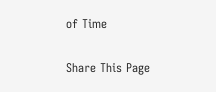of Time

Share This Page